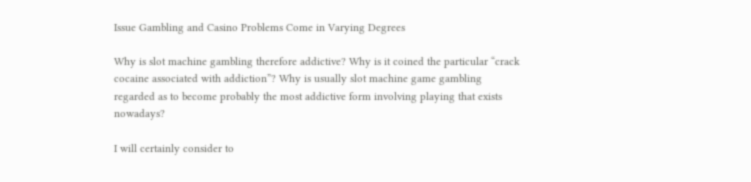Issue Gambling and Casino Problems Come in Varying Degrees

Why is slot machine gambling therefore addictive? Why is it coined the particular “crack cocaine associated with addiction”? Why is usually slot machine game gambling regarded as to become probably the most addictive form involving playing that exists nowadays?

I will certainly consider to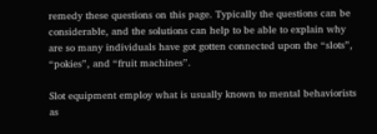remedy these questions on this page. Typically the questions can be considerable, and the solutions can help to be able to explain why are so many individuals have got gotten connected upon the “slots”, “pokies”, and “fruit machines”.

Slot equipment employ what is usually known to mental behaviorists as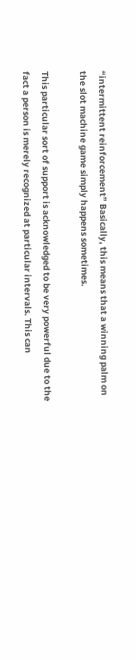“intermittent reinforcement” Basically, this means that a winning palm on the slot machine game simply happens sometimes.

This particular sort of support is acknowledged to be very powerful due to the fact a person is merely recognized at particular intervals. This can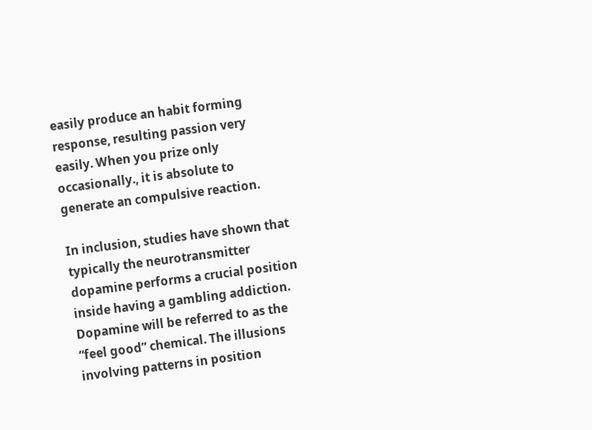easily produce an habit forming response, resulting passion very easily. When you prize only occasionally., it is absolute to generate an compulsive reaction.

In inclusion, studies have shown that typically the neurotransmitter dopamine performs a crucial position inside having a gambling addiction. Dopamine will be referred to as the “feel good” chemical. The illusions involving patterns in position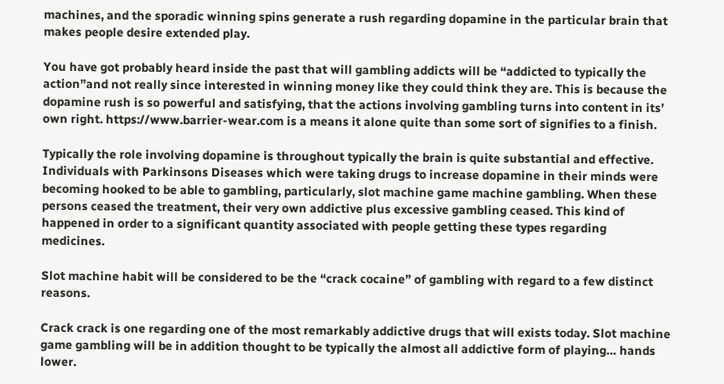machines, and the sporadic winning spins generate a rush regarding dopamine in the particular brain that makes people desire extended play.

You have got probably heard inside the past that will gambling addicts will be “addicted to typically the action”and not really since interested in winning money like they could think they are. This is because the dopamine rush is so powerful and satisfying, that the actions involving gambling turns into content in its’ own right. https://www.barrier-wear.com is a means it alone quite than some sort of signifies to a finish.

Typically the role involving dopamine is throughout typically the brain is quite substantial and effective. Individuals with Parkinsons Diseases which were taking drugs to increase dopamine in their minds were becoming hooked to be able to gambling, particularly, slot machine game machine gambling. When these persons ceased the treatment, their very own addictive plus excessive gambling ceased. This kind of happened in order to a significant quantity associated with people getting these types regarding medicines.

Slot machine habit will be considered to be the “crack cocaine” of gambling with regard to a few distinct reasons.

Crack crack is one regarding one of the most remarkably addictive drugs that will exists today. Slot machine game gambling will be in addition thought to be typically the almost all addictive form of playing… hands lower.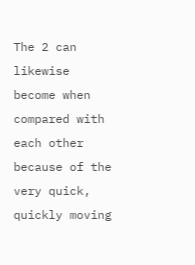The 2 can likewise become when compared with each other because of the very quick, quickly moving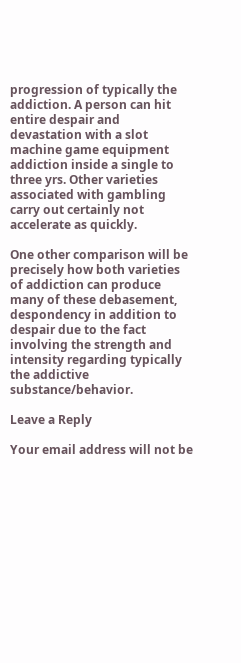progression of typically the addiction. A person can hit entire despair and devastation with a slot machine game equipment addiction inside a single to three yrs. Other varieties associated with gambling carry out certainly not accelerate as quickly.

One other comparison will be precisely how both varieties of addiction can produce many of these debasement, despondency in addition to despair due to the fact involving the strength and intensity regarding typically the addictive substance/behavior.

Leave a Reply

Your email address will not be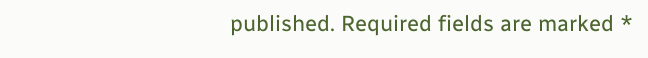published. Required fields are marked *